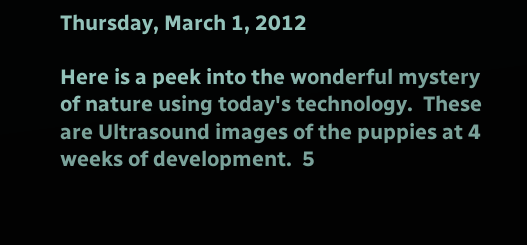Thursday, March 1, 2012

Here is a peek into the wonderful mystery of nature using today's technology.  These are Ultrasound images of the puppies at 4 weeks of development.  5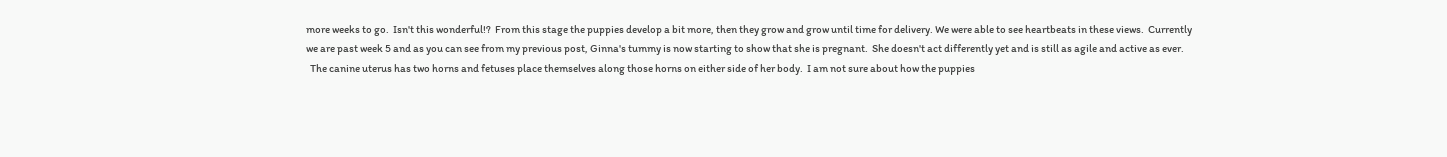more weeks to go.  Isn't this wonderful!?  From this stage the puppies develop a bit more, then they grow and grow until time for delivery. We were able to see heartbeats in these views.  Currently we are past week 5 and as you can see from my previous post, Ginna's tummy is now starting to show that she is pregnant.  She doesn't act differently yet and is still as agile and active as ever.
  The canine uterus has two horns and fetuses place themselves along those horns on either side of her body.  I am not sure about how the puppies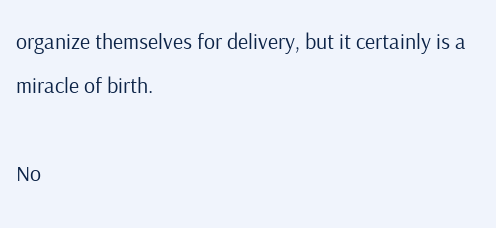organize themselves for delivery, but it certainly is a miracle of birth.

No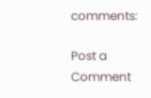comments:

Post a Comment